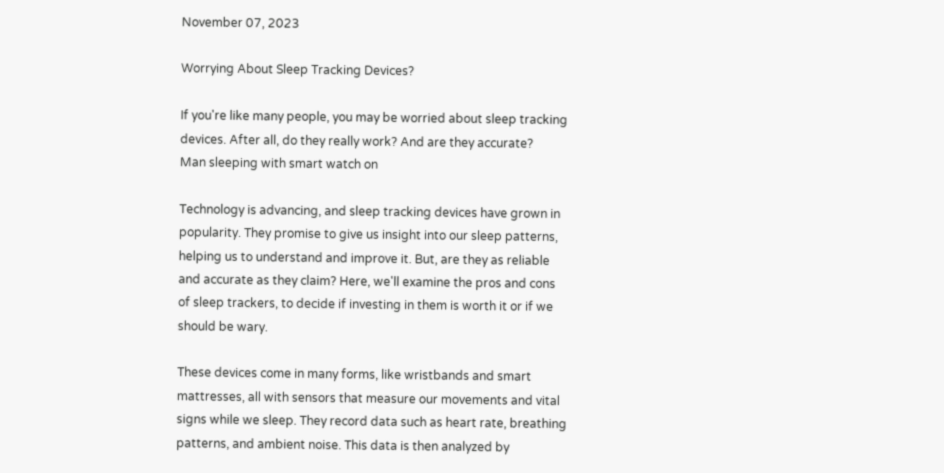November 07, 2023

Worrying About Sleep Tracking Devices?

If you're like many people, you may be worried about sleep tracking devices. After all, do they really work? And are they accurate?
Man sleeping with smart watch on

Technology is advancing, and sleep tracking devices have grown in popularity. They promise to give us insight into our sleep patterns, helping us to understand and improve it. But, are they as reliable and accurate as they claim? Here, we'll examine the pros and cons of sleep trackers, to decide if investing in them is worth it or if we should be wary.

These devices come in many forms, like wristbands and smart mattresses, all with sensors that measure our movements and vital signs while we sleep. They record data such as heart rate, breathing patterns, and ambient noise. This data is then analyzed by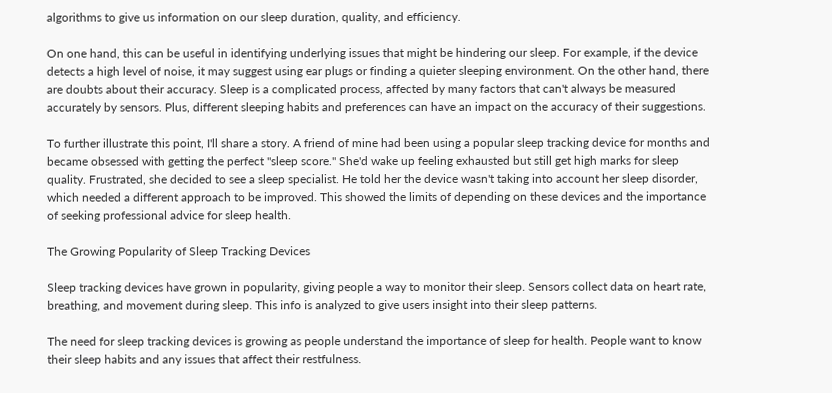algorithms to give us information on our sleep duration, quality, and efficiency.

On one hand, this can be useful in identifying underlying issues that might be hindering our sleep. For example, if the device detects a high level of noise, it may suggest using ear plugs or finding a quieter sleeping environment. On the other hand, there are doubts about their accuracy. Sleep is a complicated process, affected by many factors that can't always be measured accurately by sensors. Plus, different sleeping habits and preferences can have an impact on the accuracy of their suggestions.

To further illustrate this point, I'll share a story. A friend of mine had been using a popular sleep tracking device for months and became obsessed with getting the perfect "sleep score." She'd wake up feeling exhausted but still get high marks for sleep quality. Frustrated, she decided to see a sleep specialist. He told her the device wasn't taking into account her sleep disorder, which needed a different approach to be improved. This showed the limits of depending on these devices and the importance of seeking professional advice for sleep health.

The Growing Popularity of Sleep Tracking Devices

Sleep tracking devices have grown in popularity, giving people a way to monitor their sleep. Sensors collect data on heart rate, breathing, and movement during sleep. This info is analyzed to give users insight into their sleep patterns.

The need for sleep tracking devices is growing as people understand the importance of sleep for health. People want to know their sleep habits and any issues that affect their restfulness.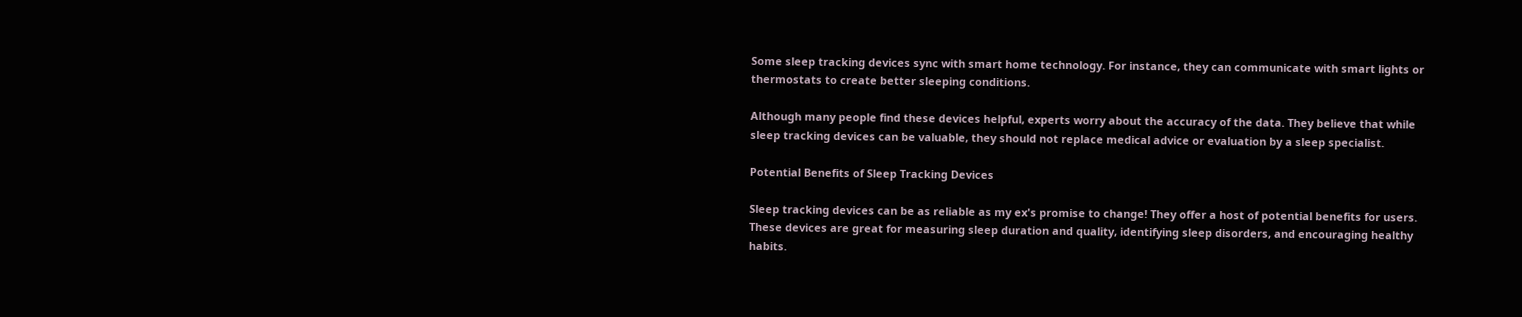Some sleep tracking devices sync with smart home technology. For instance, they can communicate with smart lights or thermostats to create better sleeping conditions.

Although many people find these devices helpful, experts worry about the accuracy of the data. They believe that while sleep tracking devices can be valuable, they should not replace medical advice or evaluation by a sleep specialist.

Potential Benefits of Sleep Tracking Devices

Sleep tracking devices can be as reliable as my ex's promise to change! They offer a host of potential benefits for users. These devices are great for measuring sleep duration and quality, identifying sleep disorders, and encouraging healthy habits.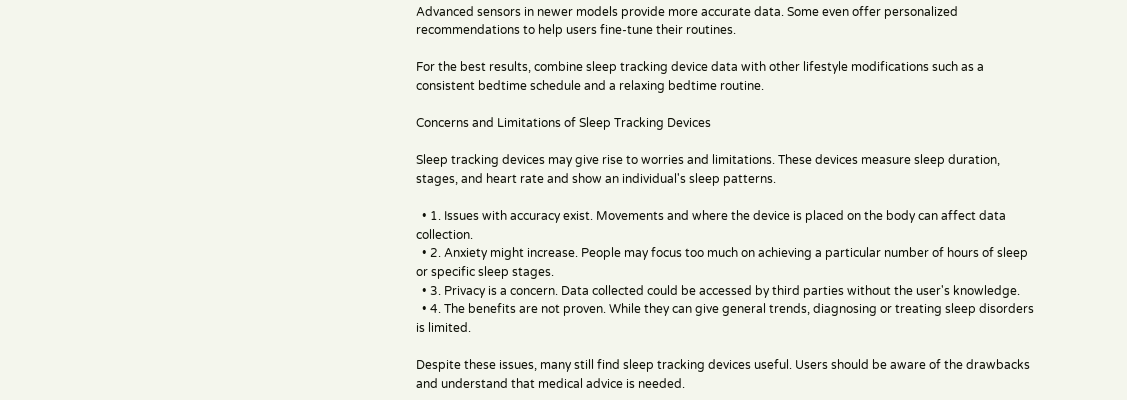Advanced sensors in newer models provide more accurate data. Some even offer personalized recommendations to help users fine-tune their routines.

For the best results, combine sleep tracking device data with other lifestyle modifications such as a consistent bedtime schedule and a relaxing bedtime routine.

Concerns and Limitations of Sleep Tracking Devices

Sleep tracking devices may give rise to worries and limitations. These devices measure sleep duration, stages, and heart rate and show an individual's sleep patterns.

  • 1. Issues with accuracy exist. Movements and where the device is placed on the body can affect data collection.
  • 2. Anxiety might increase. People may focus too much on achieving a particular number of hours of sleep or specific sleep stages.
  • 3. Privacy is a concern. Data collected could be accessed by third parties without the user's knowledge.
  • 4. The benefits are not proven. While they can give general trends, diagnosing or treating sleep disorders is limited.

Despite these issues, many still find sleep tracking devices useful. Users should be aware of the drawbacks and understand that medical advice is needed.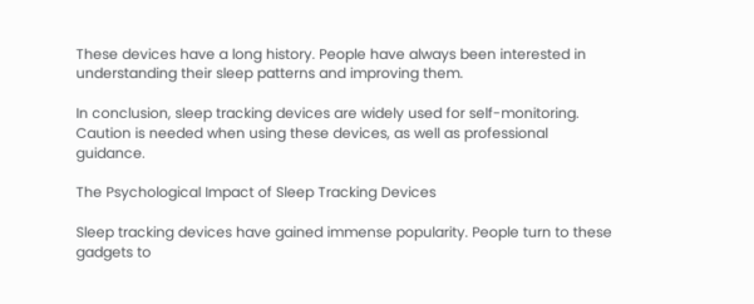These devices have a long history. People have always been interested in understanding their sleep patterns and improving them.

In conclusion, sleep tracking devices are widely used for self-monitoring. Caution is needed when using these devices, as well as professional guidance.

The Psychological Impact of Sleep Tracking Devices

Sleep tracking devices have gained immense popularity. People turn to these gadgets to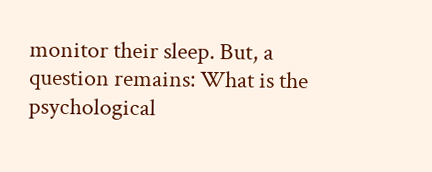monitor their sleep. But, a question remains: What is the psychological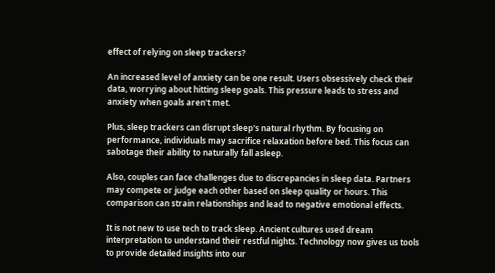effect of relying on sleep trackers?

An increased level of anxiety can be one result. Users obsessively check their data, worrying about hitting sleep goals. This pressure leads to stress and anxiety when goals aren't met.

Plus, sleep trackers can disrupt sleep's natural rhythm. By focusing on performance, individuals may sacrifice relaxation before bed. This focus can sabotage their ability to naturally fall asleep.

Also, couples can face challenges due to discrepancies in sleep data. Partners may compete or judge each other based on sleep quality or hours. This comparison can strain relationships and lead to negative emotional effects.

It is not new to use tech to track sleep. Ancient cultures used dream interpretation to understand their restful nights. Technology now gives us tools to provide detailed insights into our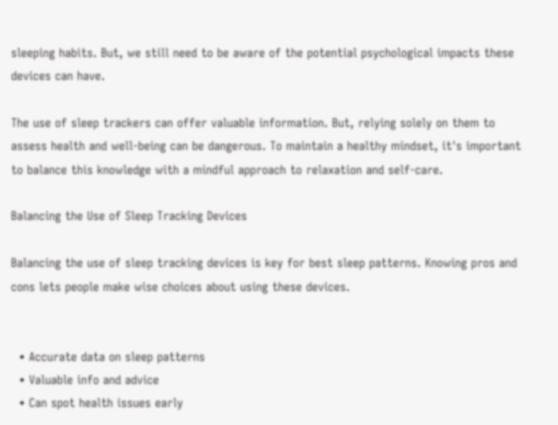sleeping habits. But, we still need to be aware of the potential psychological impacts these devices can have.

The use of sleep trackers can offer valuable information. But, relying solely on them to assess health and well-being can be dangerous. To maintain a healthy mindset, it's important to balance this knowledge with a mindful approach to relaxation and self-care.

Balancing the Use of Sleep Tracking Devices

Balancing the use of sleep tracking devices is key for best sleep patterns. Knowing pros and cons lets people make wise choices about using these devices.


  • Accurate data on sleep patterns
  • Valuable info and advice
  • Can spot health issues early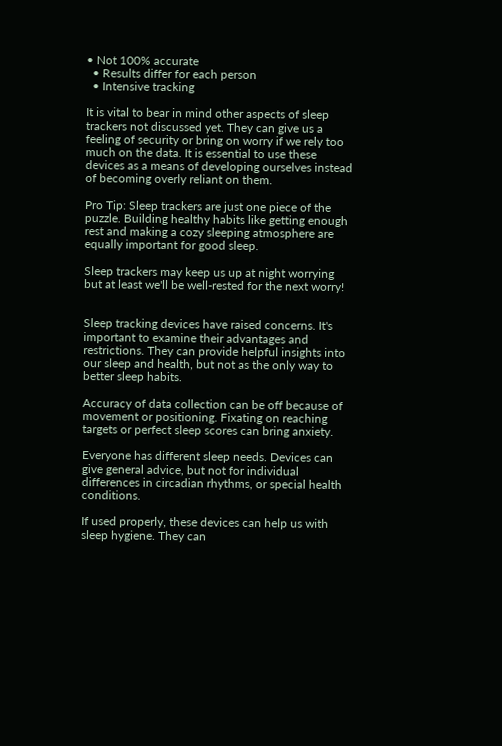• Not 100% accurate
  • Results differ for each person
  • Intensive tracking

It is vital to bear in mind other aspects of sleep trackers not discussed yet. They can give us a feeling of security or bring on worry if we rely too much on the data. It is essential to use these devices as a means of developing ourselves instead of becoming overly reliant on them.

Pro Tip: Sleep trackers are just one piece of the puzzle. Building healthy habits like getting enough rest and making a cozy sleeping atmosphere are equally important for good sleep.

Sleep trackers may keep us up at night worrying but at least we'll be well-rested for the next worry!


Sleep tracking devices have raised concerns. It's important to examine their advantages and restrictions. They can provide helpful insights into our sleep and health, but not as the only way to better sleep habits.

Accuracy of data collection can be off because of movement or positioning. Fixating on reaching targets or perfect sleep scores can bring anxiety.

Everyone has different sleep needs. Devices can give general advice, but not for individual differences in circadian rhythms, or special health conditions.

If used properly, these devices can help us with sleep hygiene. They can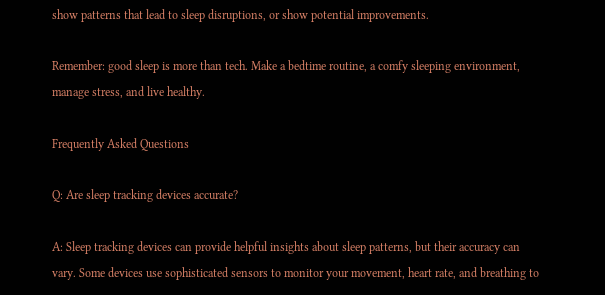show patterns that lead to sleep disruptions, or show potential improvements.

Remember: good sleep is more than tech. Make a bedtime routine, a comfy sleeping environment, manage stress, and live healthy.

Frequently Asked Questions

Q: Are sleep tracking devices accurate?

A: Sleep tracking devices can provide helpful insights about sleep patterns, but their accuracy can vary. Some devices use sophisticated sensors to monitor your movement, heart rate, and breathing to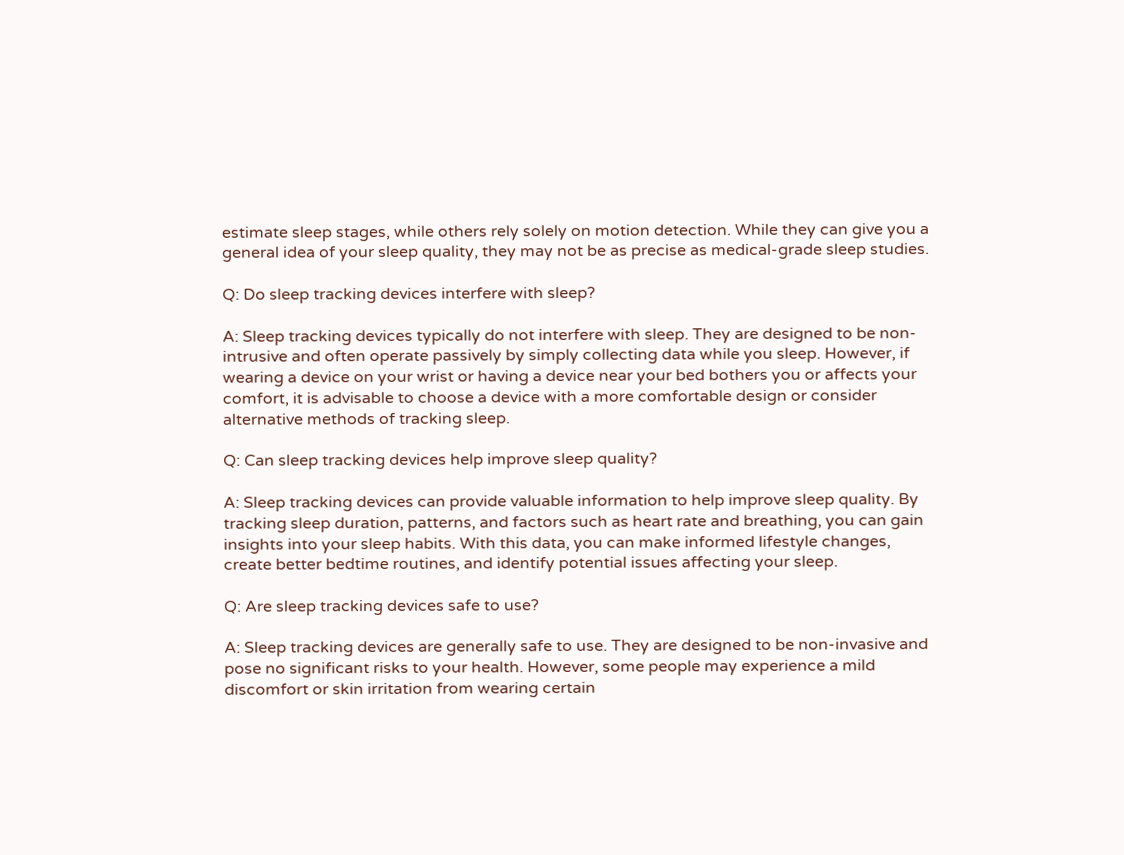estimate sleep stages, while others rely solely on motion detection. While they can give you a general idea of your sleep quality, they may not be as precise as medical-grade sleep studies.

Q: Do sleep tracking devices interfere with sleep?

A: Sleep tracking devices typically do not interfere with sleep. They are designed to be non-intrusive and often operate passively by simply collecting data while you sleep. However, if wearing a device on your wrist or having a device near your bed bothers you or affects your comfort, it is advisable to choose a device with a more comfortable design or consider alternative methods of tracking sleep.

Q: Can sleep tracking devices help improve sleep quality?

A: Sleep tracking devices can provide valuable information to help improve sleep quality. By tracking sleep duration, patterns, and factors such as heart rate and breathing, you can gain insights into your sleep habits. With this data, you can make informed lifestyle changes, create better bedtime routines, and identify potential issues affecting your sleep.

Q: Are sleep tracking devices safe to use?

A: Sleep tracking devices are generally safe to use. They are designed to be non-invasive and pose no significant risks to your health. However, some people may experience a mild discomfort or skin irritation from wearing certain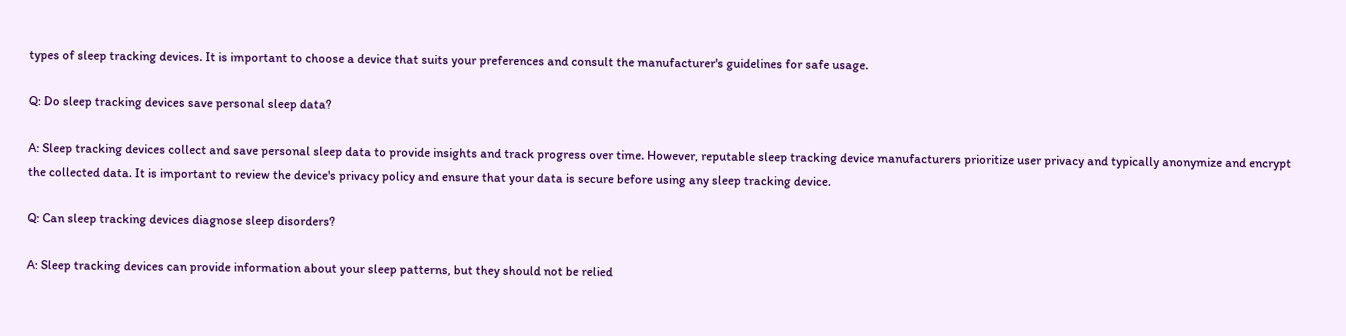types of sleep tracking devices. It is important to choose a device that suits your preferences and consult the manufacturer's guidelines for safe usage.

Q: Do sleep tracking devices save personal sleep data?

A: Sleep tracking devices collect and save personal sleep data to provide insights and track progress over time. However, reputable sleep tracking device manufacturers prioritize user privacy and typically anonymize and encrypt the collected data. It is important to review the device's privacy policy and ensure that your data is secure before using any sleep tracking device.

Q: Can sleep tracking devices diagnose sleep disorders?

A: Sleep tracking devices can provide information about your sleep patterns, but they should not be relied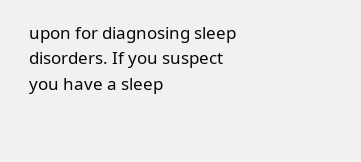upon for diagnosing sleep disorders. If you suspect you have a sleep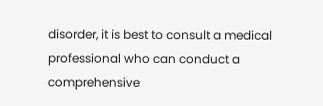disorder, it is best to consult a medical professional who can conduct a comprehensive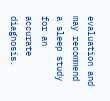evaluation and may recommend a sleep study for an accurate diagnosis.